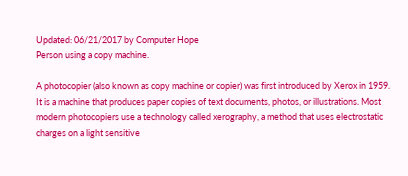Updated: 06/21/2017 by Computer Hope
Person using a copy machine.

A photocopier (also known as copy machine or copier) was first introduced by Xerox in 1959. It is a machine that produces paper copies of text documents, photos, or illustrations. Most modern photocopiers use a technology called xerography, a method that uses electrostatic charges on a light sensitive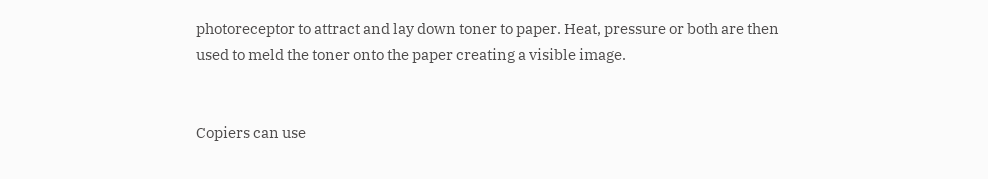photoreceptor to attract and lay down toner to paper. Heat, pressure or both are then used to meld the toner onto the paper creating a visible image.


Copiers can use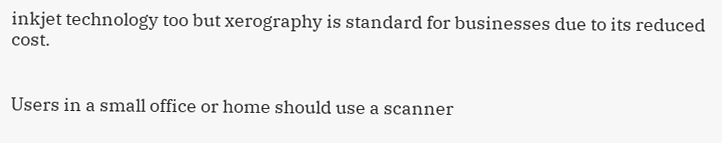inkjet technology too but xerography is standard for businesses due to its reduced cost.


Users in a small office or home should use a scanner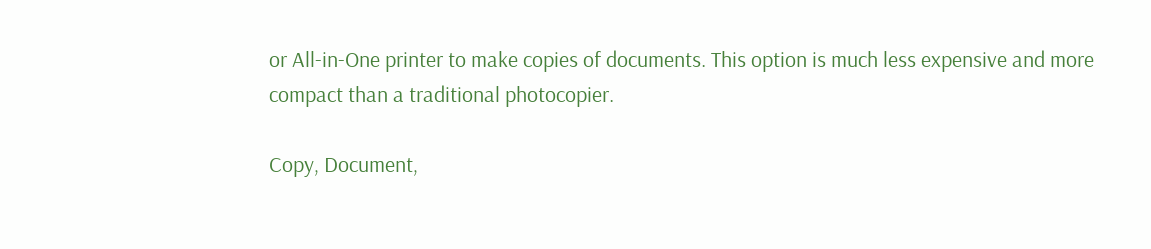or All-in-One printer to make copies of documents. This option is much less expensive and more compact than a traditional photocopier.

Copy, Document,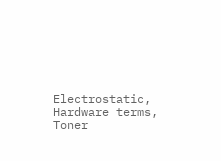Electrostatic, Hardware terms, Toner